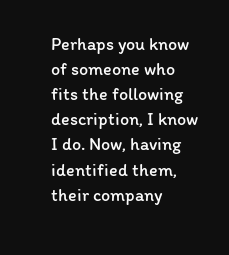Perhaps you know of someone who fits the following description, I know I do. Now, having identified them, their company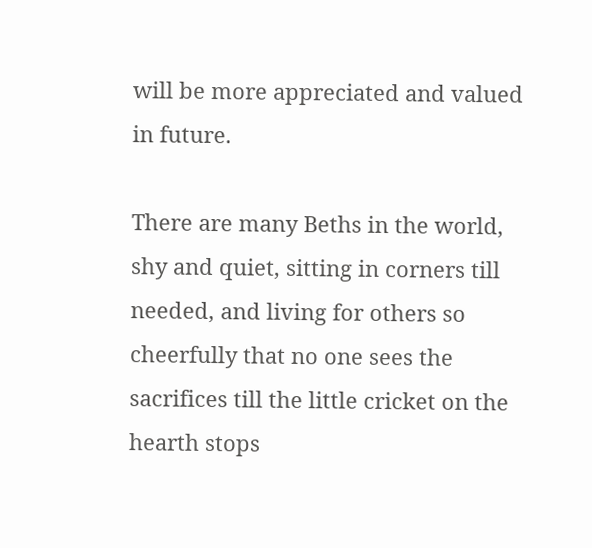will be more appreciated and valued in future.

There are many Beths in the world, shy and quiet, sitting in corners till needed, and living for others so cheerfully that no one sees the sacrifices till the little cricket on the hearth stops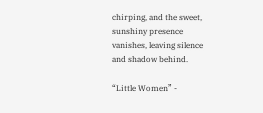chirping, and the sweet, sunshiny presence vanishes, leaving silence and shadow behind.

“Little Women” -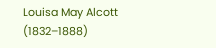Louisa May Alcott (1832–1888)